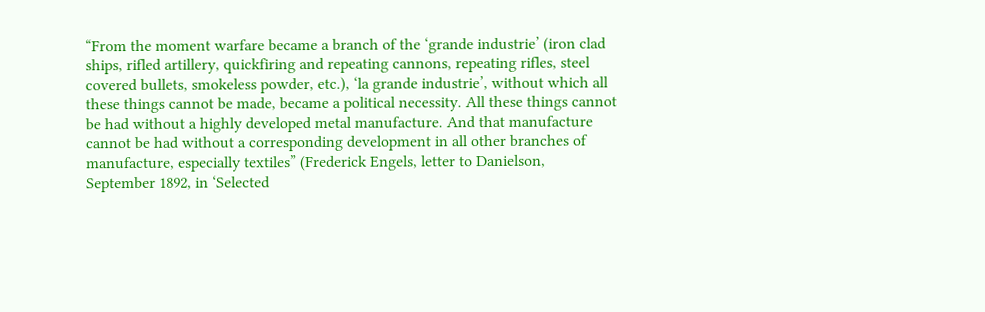“From the moment warfare became a branch of the ‘grande industrie’ (iron clad ships, rifled artillery, quickfiring and repeating cannons, repeating rifles, steel covered bullets, smokeless powder, etc.), ‘la grande industrie’, without which all these things cannot be made, became a political necessity. All these things cannot be had without a highly developed metal manufacture. And that manufacture cannot be had without a corresponding development in all other branches of manufacture, especially textiles” (Frederick Engels, letter to Danielson, September 1892, in ‘Selected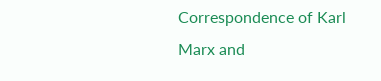Correspondence of Karl Marx and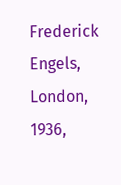Frederick Engels, London, 1936,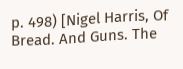p. 498) [Nigel Harris, Of Bread. And Guns. The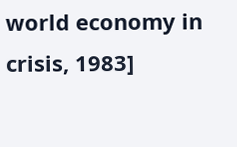world economy in crisis, 1983]